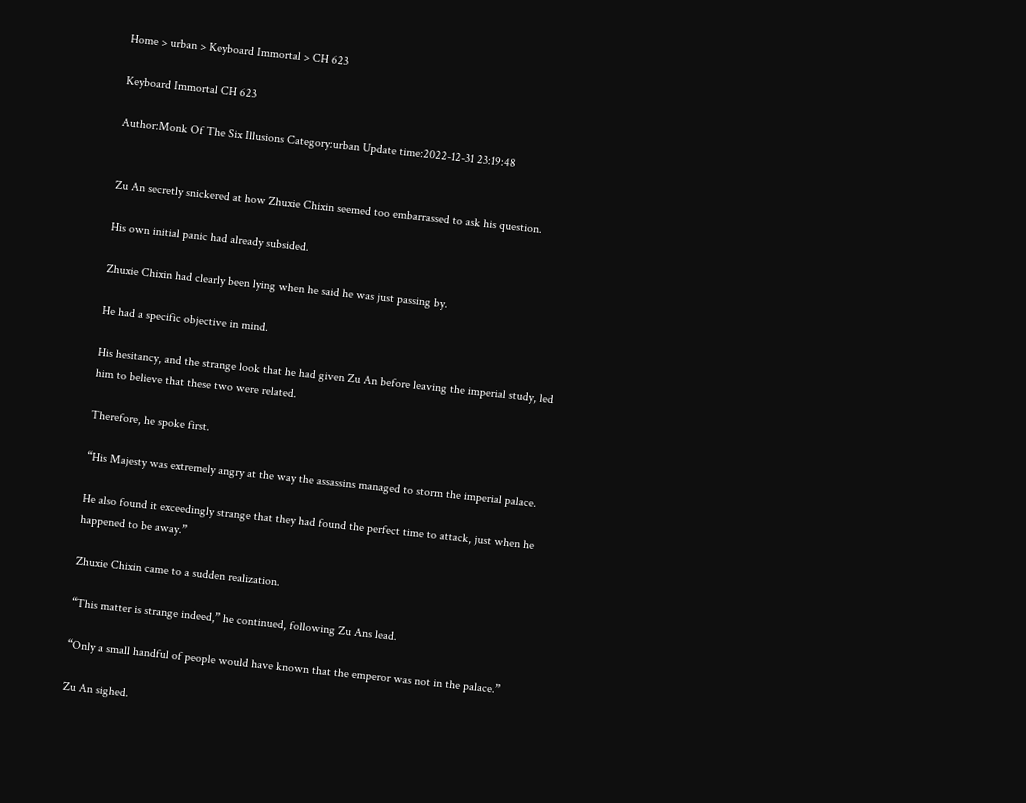Home > urban > Keyboard Immortal > CH 623

Keyboard Immortal CH 623

Author:Monk Of The Six Illusions Category:urban Update time:2022-12-31 23:19:48


Zu An secretly snickered at how Zhuxie Chixin seemed too embarrassed to ask his question.

His own initial panic had already subsided.

Zhuxie Chixin had clearly been lying when he said he was just passing by.

He had a specific objective in mind.

His hesitancy, and the strange look that he had given Zu An before leaving the imperial study, led him to believe that these two were related.

Therefore, he spoke first.

“His Majesty was extremely angry at the way the assassins managed to storm the imperial palace.

He also found it exceedingly strange that they had found the perfect time to attack, just when he happened to be away.”

Zhuxie Chixin came to a sudden realization.

“This matter is strange indeed,” he continued, following Zu Ans lead.

“Only a small handful of people would have known that the emperor was not in the palace.”

Zu An sighed.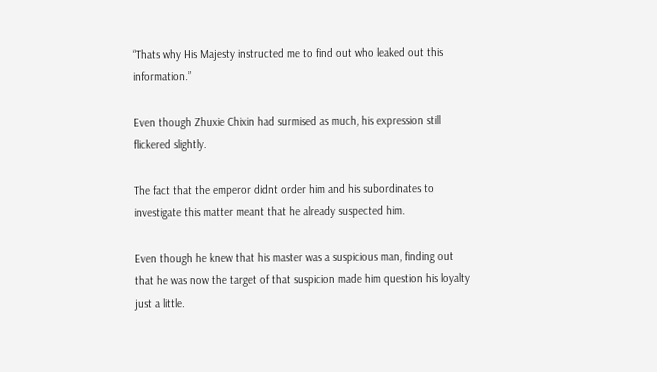“Thats why His Majesty instructed me to find out who leaked out this information.”

Even though Zhuxie Chixin had surmised as much, his expression still flickered slightly.

The fact that the emperor didnt order him and his subordinates to investigate this matter meant that he already suspected him.

Even though he knew that his master was a suspicious man, finding out that he was now the target of that suspicion made him question his loyalty just a little.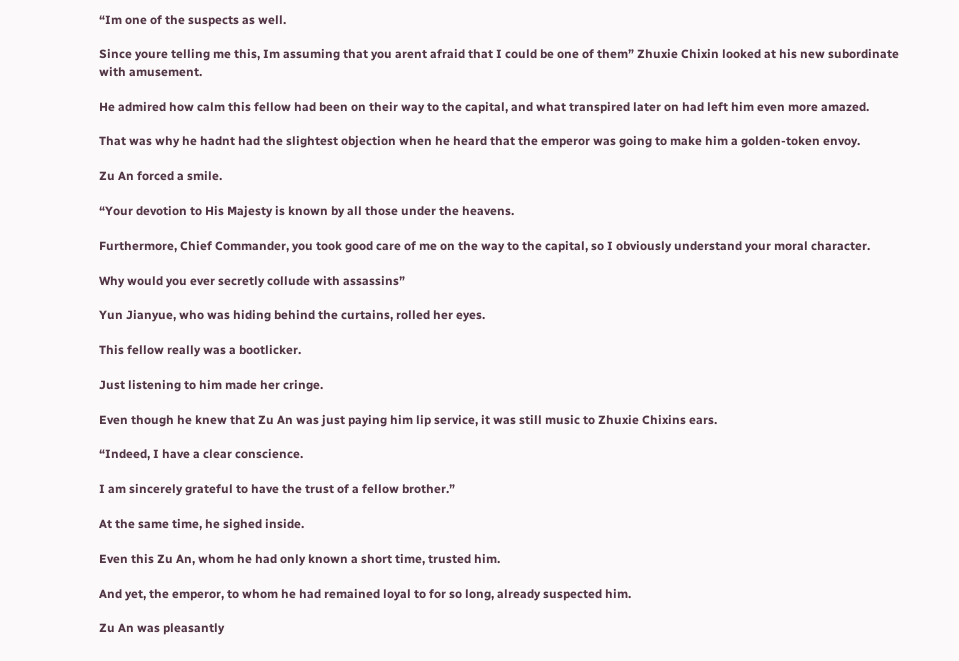“Im one of the suspects as well.

Since youre telling me this, Im assuming that you arent afraid that I could be one of them” Zhuxie Chixin looked at his new subordinate with amusement.

He admired how calm this fellow had been on their way to the capital, and what transpired later on had left him even more amazed.

That was why he hadnt had the slightest objection when he heard that the emperor was going to make him a golden-token envoy.

Zu An forced a smile.

“Your devotion to His Majesty is known by all those under the heavens.

Furthermore, Chief Commander, you took good care of me on the way to the capital, so I obviously understand your moral character.

Why would you ever secretly collude with assassins”

Yun Jianyue, who was hiding behind the curtains, rolled her eyes.

This fellow really was a bootlicker.

Just listening to him made her cringe.

Even though he knew that Zu An was just paying him lip service, it was still music to Zhuxie Chixins ears.

“Indeed, I have a clear conscience.

I am sincerely grateful to have the trust of a fellow brother.”

At the same time, he sighed inside.

Even this Zu An, whom he had only known a short time, trusted him.

And yet, the emperor, to whom he had remained loyal to for so long, already suspected him.

Zu An was pleasantly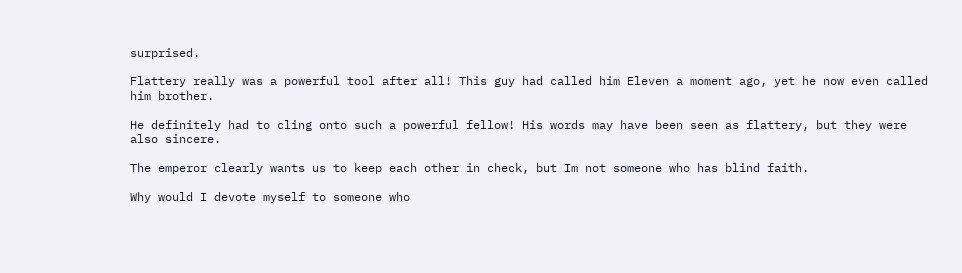surprised.

Flattery really was a powerful tool after all! This guy had called him Eleven a moment ago, yet he now even called him brother.

He definitely had to cling onto such a powerful fellow! His words may have been seen as flattery, but they were also sincere.

The emperor clearly wants us to keep each other in check, but Im not someone who has blind faith.

Why would I devote myself to someone who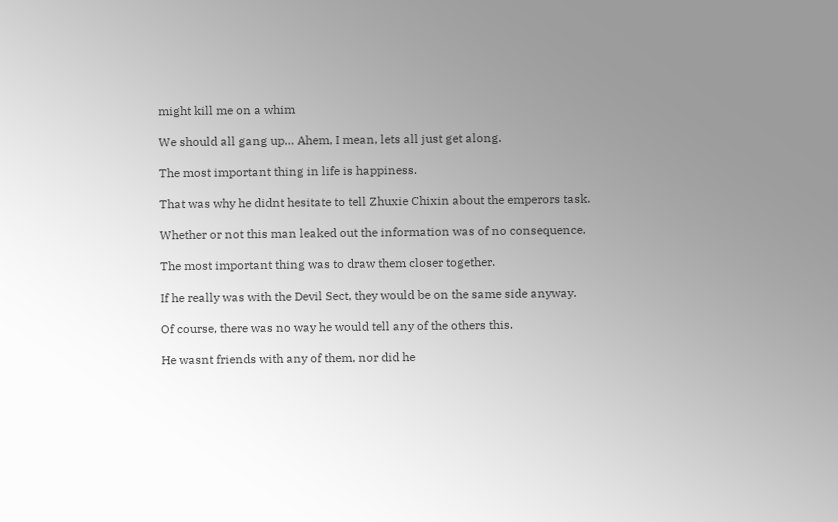might kill me on a whim

We should all gang up… Ahem, I mean, lets all just get along.

The most important thing in life is happiness.

That was why he didnt hesitate to tell Zhuxie Chixin about the emperors task.

Whether or not this man leaked out the information was of no consequence.

The most important thing was to draw them closer together.

If he really was with the Devil Sect, they would be on the same side anyway.

Of course, there was no way he would tell any of the others this.

He wasnt friends with any of them, nor did he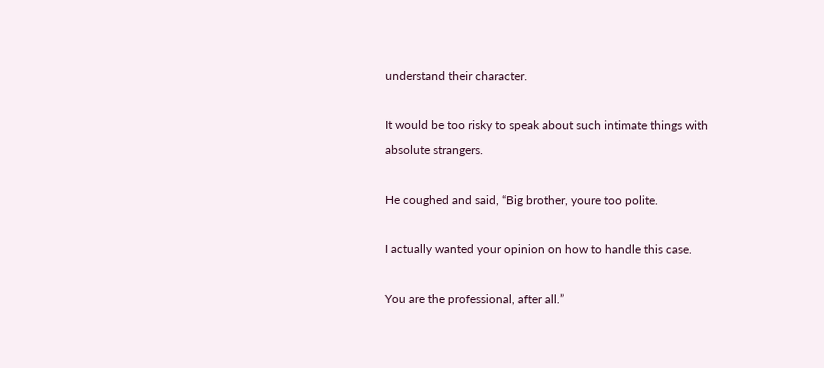understand their character.

It would be too risky to speak about such intimate things with absolute strangers.

He coughed and said, “Big brother, youre too polite.

I actually wanted your opinion on how to handle this case.

You are the professional, after all.”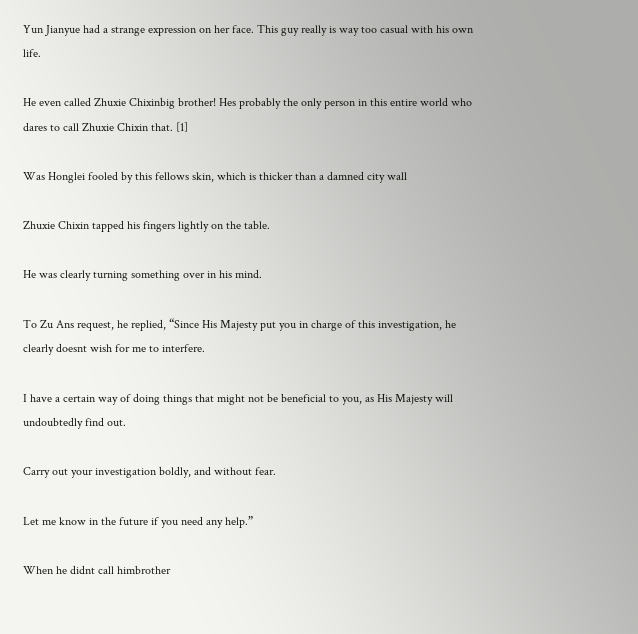Yun Jianyue had a strange expression on her face. This guy really is way too casual with his own life.

He even called Zhuxie Chixinbig brother! Hes probably the only person in this entire world who dares to call Zhuxie Chixin that. [1]

Was Honglei fooled by this fellows skin, which is thicker than a damned city wall

Zhuxie Chixin tapped his fingers lightly on the table.

He was clearly turning something over in his mind.

To Zu Ans request, he replied, “Since His Majesty put you in charge of this investigation, he clearly doesnt wish for me to interfere.

I have a certain way of doing things that might not be beneficial to you, as His Majesty will undoubtedly find out.

Carry out your investigation boldly, and without fear.

Let me know in the future if you need any help.”

When he didnt call himbrother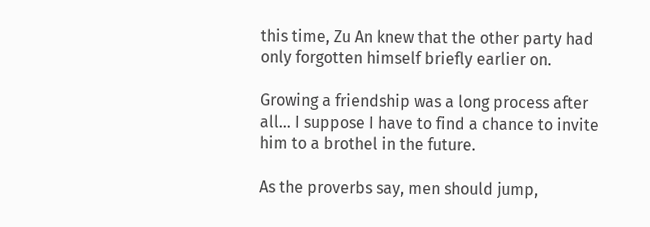this time, Zu An knew that the other party had only forgotten himself briefly earlier on.

Growing a friendship was a long process after all… I suppose I have to find a chance to invite him to a brothel in the future.

As the proverbs say, men should jump,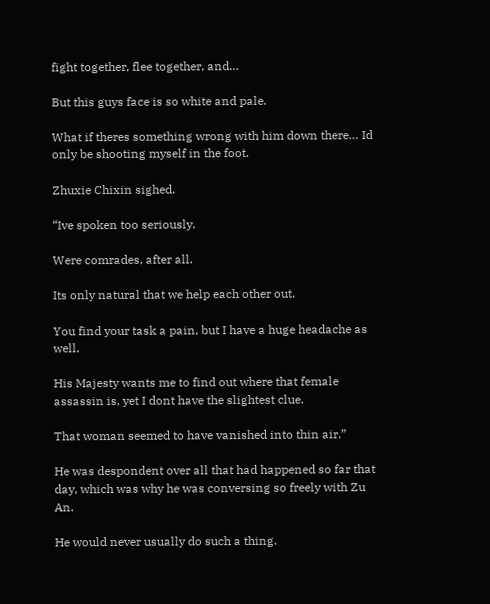fight together, flee together, and…

But this guys face is so white and pale.

What if theres something wrong with him down there… Id only be shooting myself in the foot.

Zhuxie Chixin sighed.

“Ive spoken too seriously.

Were comrades, after all.

Its only natural that we help each other out.

You find your task a pain, but I have a huge headache as well.

His Majesty wants me to find out where that female assassin is, yet I dont have the slightest clue.

That woman seemed to have vanished into thin air.”

He was despondent over all that had happened so far that day, which was why he was conversing so freely with Zu An.

He would never usually do such a thing.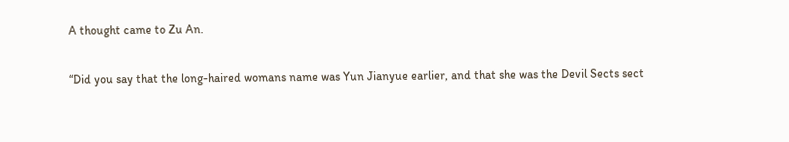A thought came to Zu An.

“Did you say that the long-haired womans name was Yun Jianyue earlier, and that she was the Devil Sects sect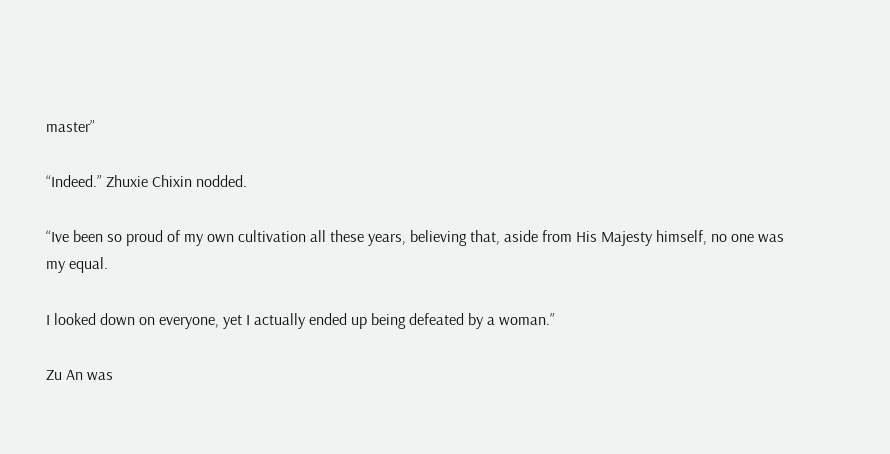master”

“Indeed.” Zhuxie Chixin nodded.

“Ive been so proud of my own cultivation all these years, believing that, aside from His Majesty himself, no one was my equal.

I looked down on everyone, yet I actually ended up being defeated by a woman.”

Zu An was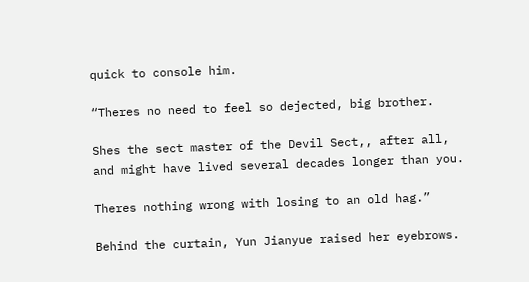quick to console him.

“Theres no need to feel so dejected, big brother.

Shes the sect master of the Devil Sect,, after all, and might have lived several decades longer than you.

Theres nothing wrong with losing to an old hag.”

Behind the curtain, Yun Jianyue raised her eyebrows.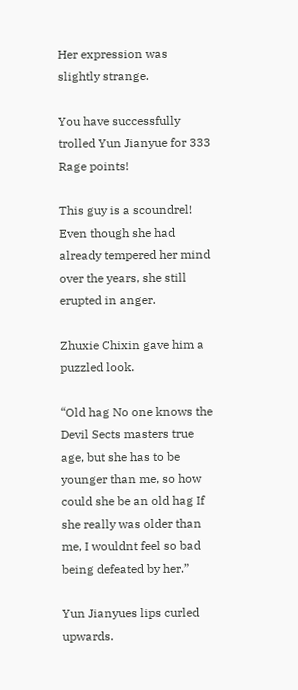Her expression was slightly strange.

You have successfully trolled Yun Jianyue for 333 Rage points!

This guy is a scoundrel! Even though she had already tempered her mind over the years, she still erupted in anger.

Zhuxie Chixin gave him a puzzled look.

“Old hag No one knows the Devil Sects masters true age, but she has to be younger than me, so how could she be an old hag If she really was older than me, I wouldnt feel so bad being defeated by her.”

Yun Jianyues lips curled upwards.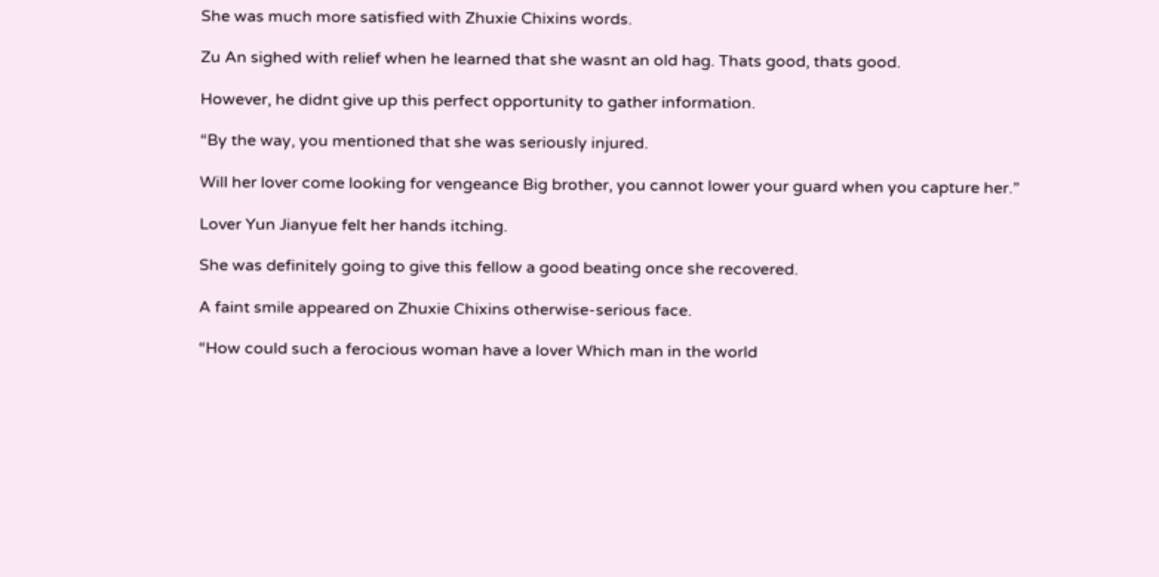She was much more satisfied with Zhuxie Chixins words.

Zu An sighed with relief when he learned that she wasnt an old hag. Thats good, thats good.

However, he didnt give up this perfect opportunity to gather information.

“By the way, you mentioned that she was seriously injured.

Will her lover come looking for vengeance Big brother, you cannot lower your guard when you capture her.”

Lover Yun Jianyue felt her hands itching.

She was definitely going to give this fellow a good beating once she recovered.

A faint smile appeared on Zhuxie Chixins otherwise-serious face.

“How could such a ferocious woman have a lover Which man in the world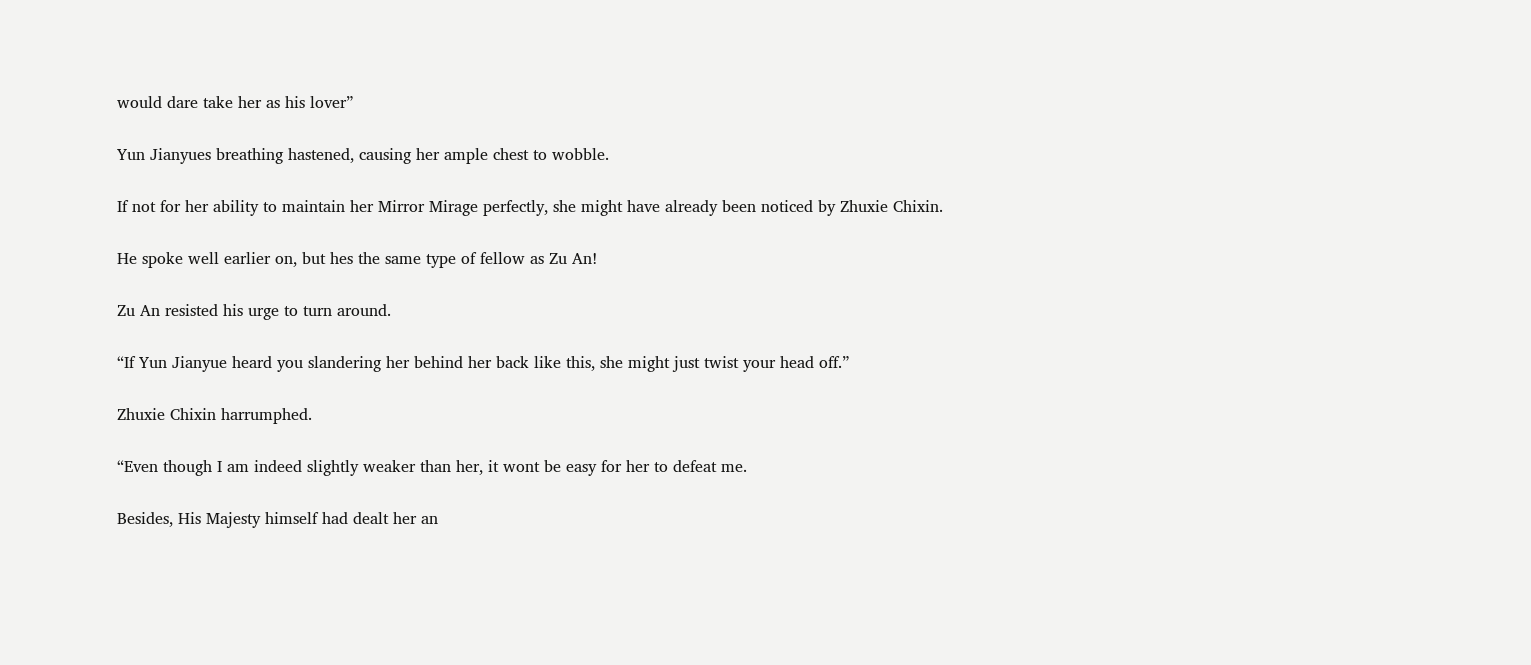would dare take her as his lover”

Yun Jianyues breathing hastened, causing her ample chest to wobble.

If not for her ability to maintain her Mirror Mirage perfectly, she might have already been noticed by Zhuxie Chixin.

He spoke well earlier on, but hes the same type of fellow as Zu An!

Zu An resisted his urge to turn around.

“If Yun Jianyue heard you slandering her behind her back like this, she might just twist your head off.”

Zhuxie Chixin harrumphed.

“Even though I am indeed slightly weaker than her, it wont be easy for her to defeat me.

Besides, His Majesty himself had dealt her an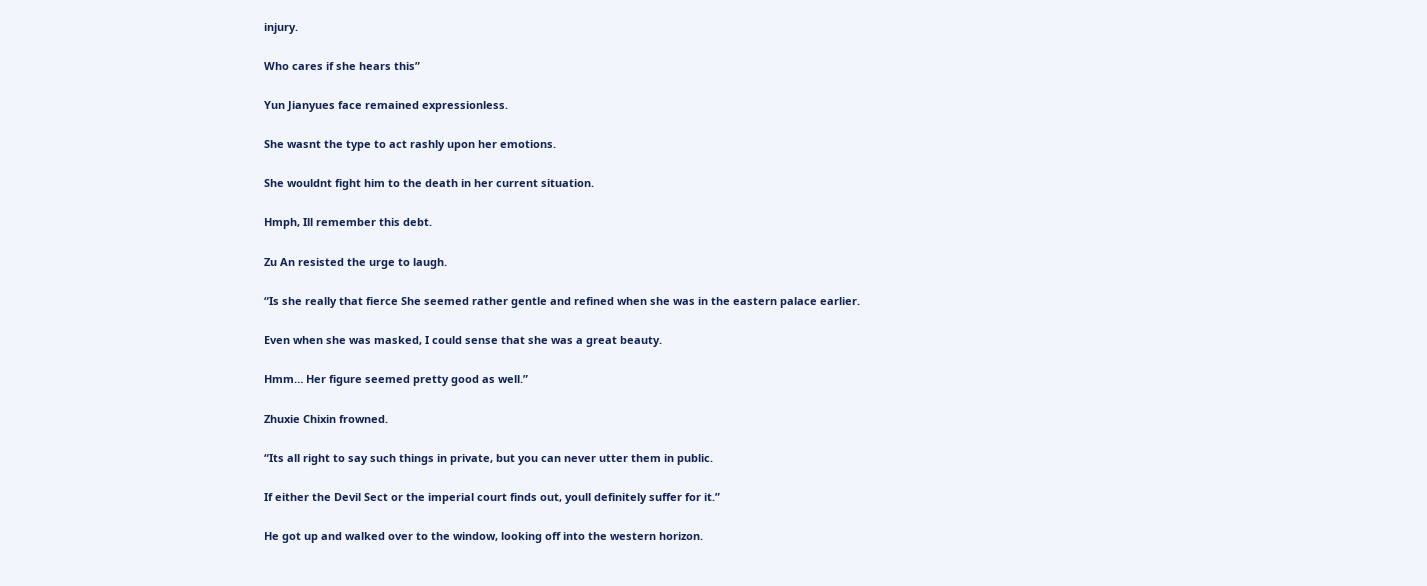injury.

Who cares if she hears this”

Yun Jianyues face remained expressionless.

She wasnt the type to act rashly upon her emotions.

She wouldnt fight him to the death in her current situation.

Hmph, Ill remember this debt.

Zu An resisted the urge to laugh.

“Is she really that fierce She seemed rather gentle and refined when she was in the eastern palace earlier.

Even when she was masked, I could sense that she was a great beauty.

Hmm… Her figure seemed pretty good as well.”

Zhuxie Chixin frowned.

“Its all right to say such things in private, but you can never utter them in public.

If either the Devil Sect or the imperial court finds out, youll definitely suffer for it.”

He got up and walked over to the window, looking off into the western horizon.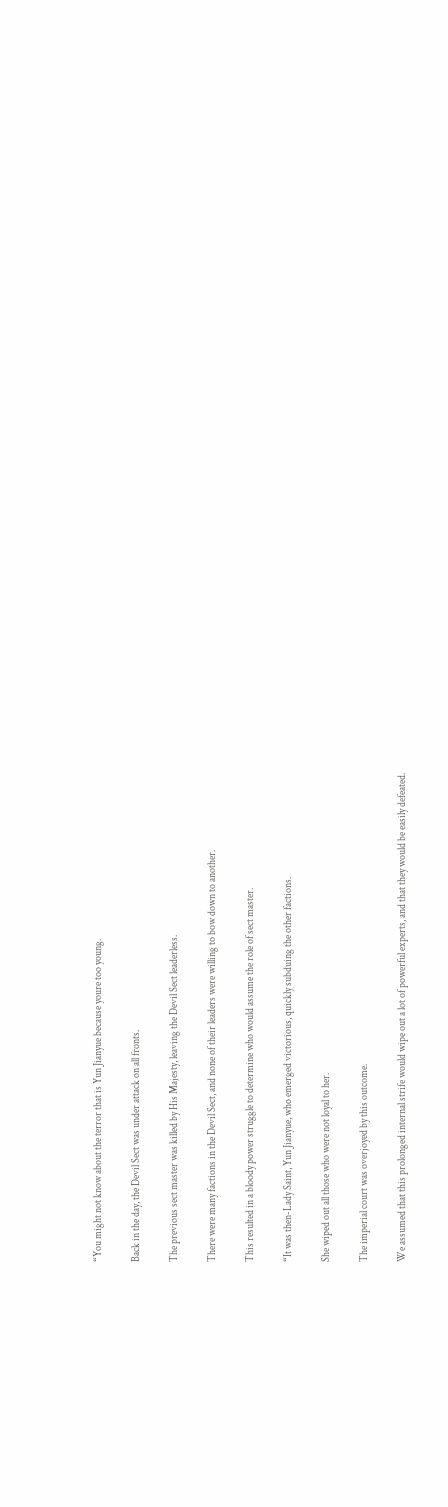“You might not know about the terror that is Yun Jianyue because youre too young.

Back in the day, the Devil Sect was under attack on all fronts.

The previous sect master was killed by His Majesty, leaving the Devil Sect leaderless.

There were many factions in the Devil Sect, and none of their leaders were willing to bow down to another.

This resulted in a bloody power struggle to determine who would assume the role of sect master.

“It was then-Lady Saint, Yun Jianyue, who emerged victorious, quickly subduing the other factions.

She wiped out all those who were not loyal to her.

The imperial court was overjoyed by this outcome.

We assumed that this prolonged internal strife would wipe out a lot of powerful experts, and that they would be easily defeated.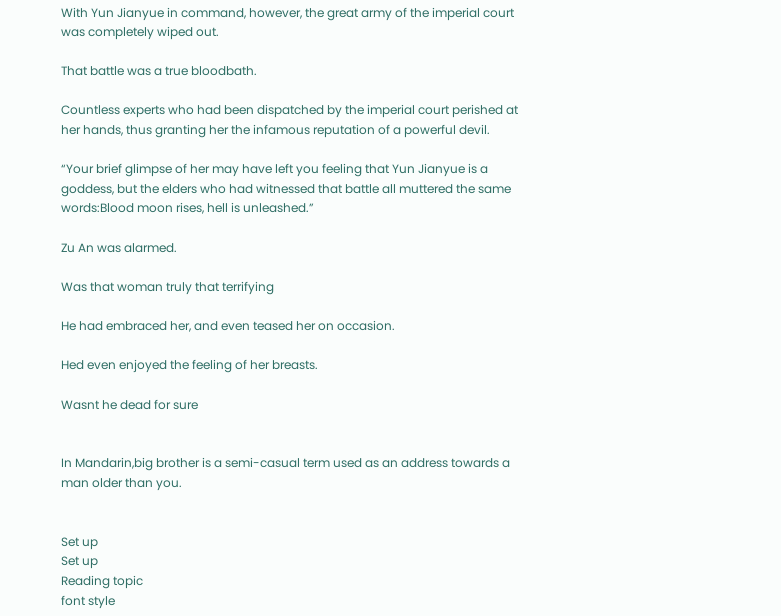With Yun Jianyue in command, however, the great army of the imperial court was completely wiped out.

That battle was a true bloodbath.

Countless experts who had been dispatched by the imperial court perished at her hands, thus granting her the infamous reputation of a powerful devil.

“Your brief glimpse of her may have left you feeling that Yun Jianyue is a goddess, but the elders who had witnessed that battle all muttered the same words:Blood moon rises, hell is unleashed.”

Zu An was alarmed.

Was that woman truly that terrifying

He had embraced her, and even teased her on occasion.

Hed even enjoyed the feeling of her breasts.

Wasnt he dead for sure


In Mandarin,big brother is a semi-casual term used as an address towards a man older than you.


Set up
Set up
Reading topic
font style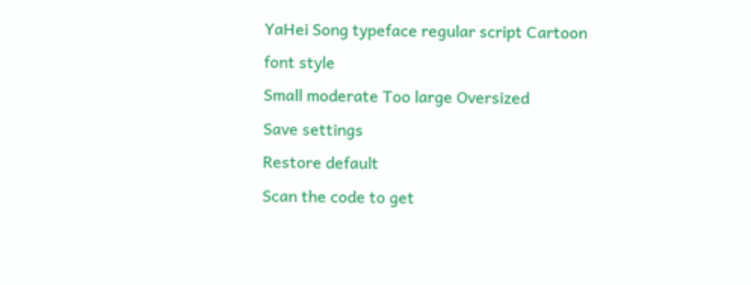YaHei Song typeface regular script Cartoon
font style
Small moderate Too large Oversized
Save settings
Restore default
Scan the code to get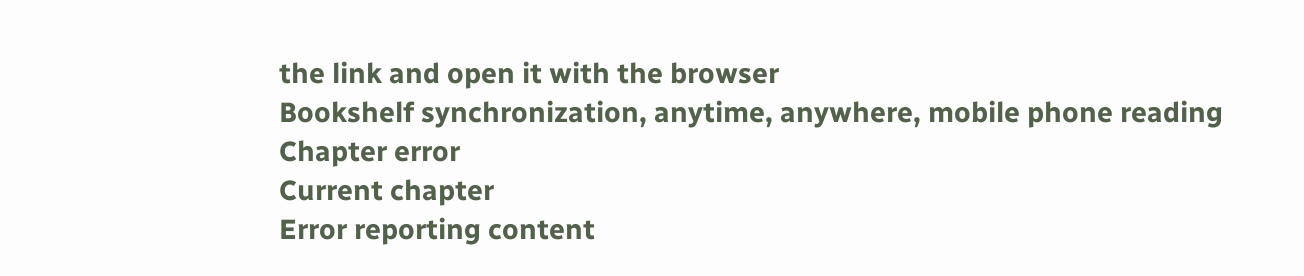the link and open it with the browser
Bookshelf synchronization, anytime, anywhere, mobile phone reading
Chapter error
Current chapter
Error reporting content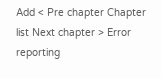Add < Pre chapter Chapter list Next chapter > Error reporting